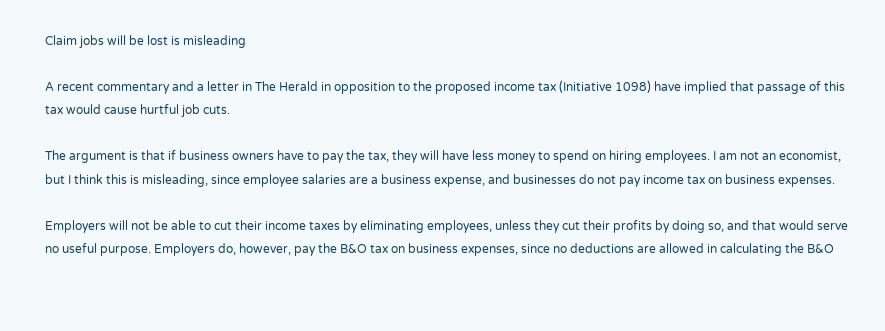Claim jobs will be lost is misleading

A recent commentary and a letter in The Herald in opposition to the proposed income tax (Initiative 1098) have implied that passage of this tax would cause hurtful job cuts.

The argument is that if business owners have to pay the tax, they will have less money to spend on hiring employees. I am not an economist, but I think this is misleading, since employee salaries are a business expense, and businesses do not pay income tax on business expenses.

Employers will not be able to cut their income taxes by eliminating employees, unless they cut their profits by doing so, and that would serve no useful purpose. Employers do, however, pay the B&O tax on business expenses, since no deductions are allowed in calculating the B&O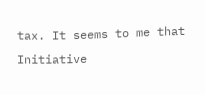tax. It seems to me that Initiative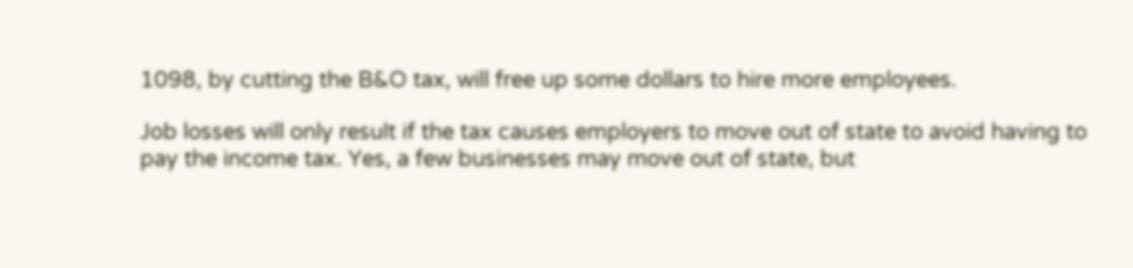1098, by cutting the B&O tax, will free up some dollars to hire more employees.

Job losses will only result if the tax causes employers to move out of state to avoid having to pay the income tax. Yes, a few businesses may move out of state, but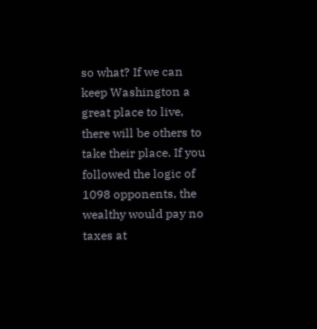so what? If we can keep Washington a great place to live, there will be others to take their place. If you followed the logic of 1098 opponents, the wealthy would pay no taxes at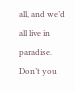all, and we’d all live in paradise. Don’t you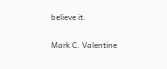believe it.

Mark C. Valentine